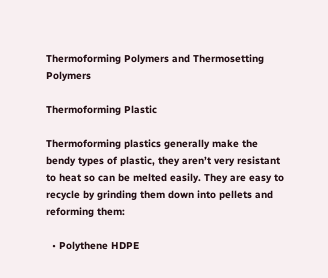Thermoforming Polymers and Thermosetting Polymers

Thermoforming Plastic

Thermoforming plastics generally make the bendy types of plastic, they aren’t very resistant to heat so can be melted easily. They are easy to recycle by grinding them down into pellets and reforming them:

  • Polythene HDPE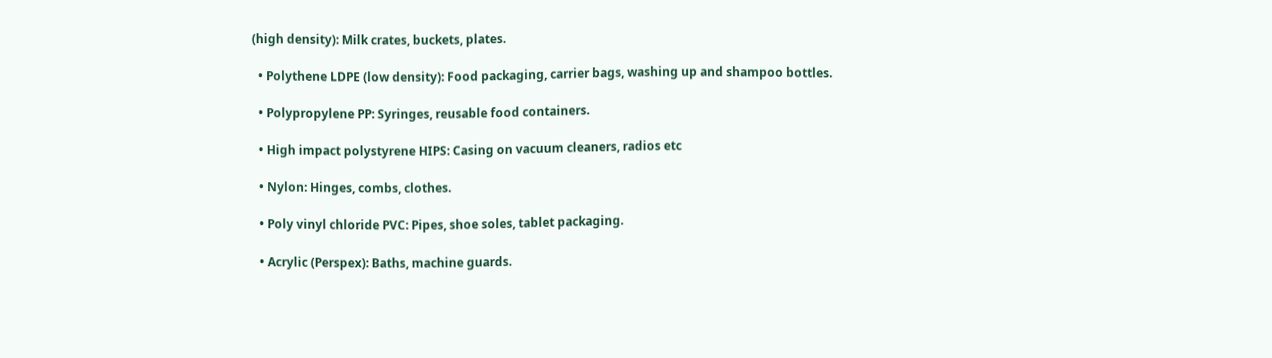(high density): Milk crates, buckets, plates.

  • Polythene LDPE (low density): Food packaging, carrier bags, washing up and shampoo bottles.

  • Polypropylene PP: Syringes, reusable food containers.

  • High impact polystyrene HIPS: Casing on vacuum cleaners, radios etc

  • Nylon: Hinges, combs, clothes.

  • Poly vinyl chloride PVC: Pipes, shoe soles, tablet packaging.

  • Acrylic (Perspex): Baths, machine guards.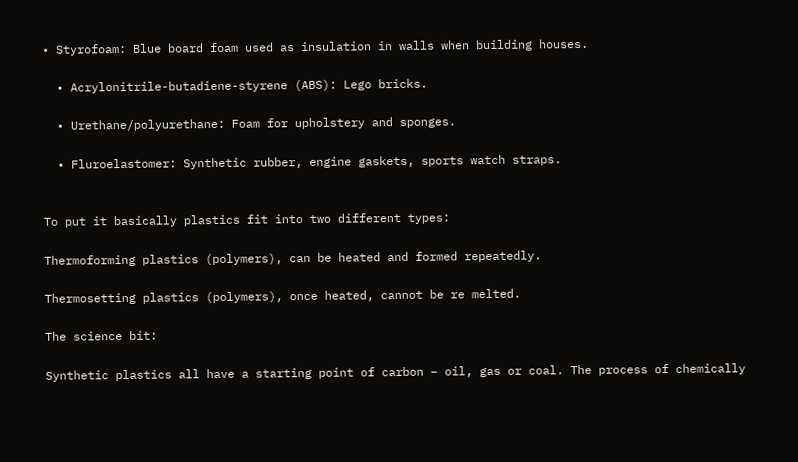• Styrofoam: Blue board foam used as insulation in walls when building houses.

  • Acrylonitrile-butadiene-styrene (ABS): Lego bricks.

  • Urethane/polyurethane: Foam for upholstery and sponges.

  • Fluroelastomer: Synthetic rubber, engine gaskets, sports watch straps.


To put it basically plastics fit into two different types:

Thermoforming plastics (polymers), can be heated and formed repeatedly.

Thermosetting plastics (polymers), once heated, cannot be re melted.

The science bit:

Synthetic plastics all have a starting point of carbon – oil, gas or coal. The process of chemically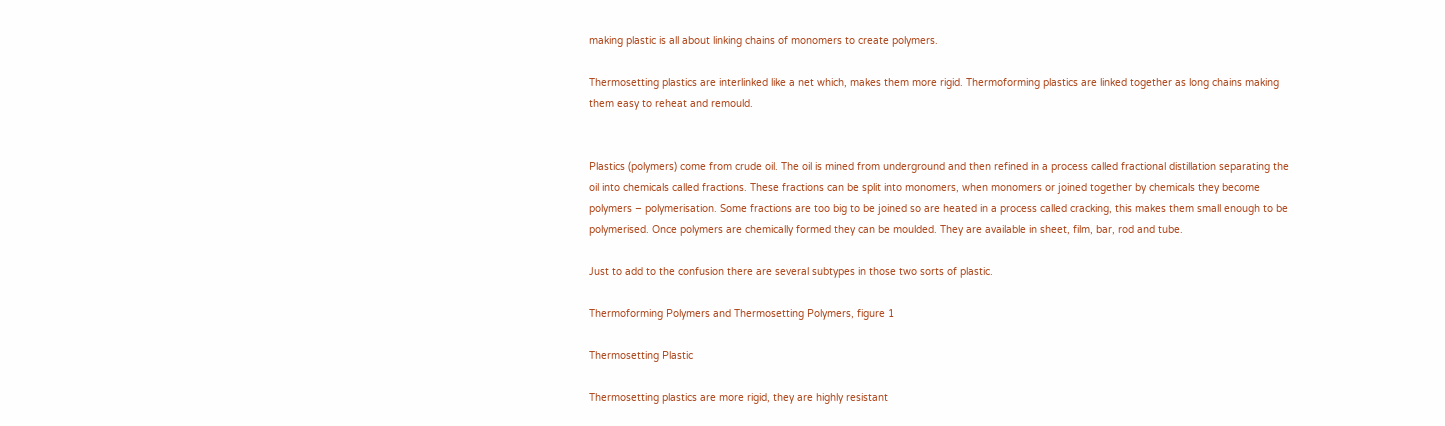making plastic is all about linking chains of monomers to create polymers.

Thermosetting plastics are interlinked like a net which, makes them more rigid. Thermoforming plastics are linked together as long chains making them easy to reheat and remould.


Plastics (polymers) come from crude oil. The oil is mined from underground and then refined in a process called fractional distillation separating the oil into chemicals called fractions. These fractions can be split into monomers, when monomers or joined together by chemicals they become polymers – polymerisation. Some fractions are too big to be joined so are heated in a process called cracking, this makes them small enough to be polymerised. Once polymers are chemically formed they can be moulded. They are available in sheet, film, bar, rod and tube.

Just to add to the confusion there are several subtypes in those two sorts of plastic.

Thermoforming Polymers and Thermosetting Polymers, figure 1

Thermosetting Plastic

Thermosetting plastics are more rigid, they are highly resistant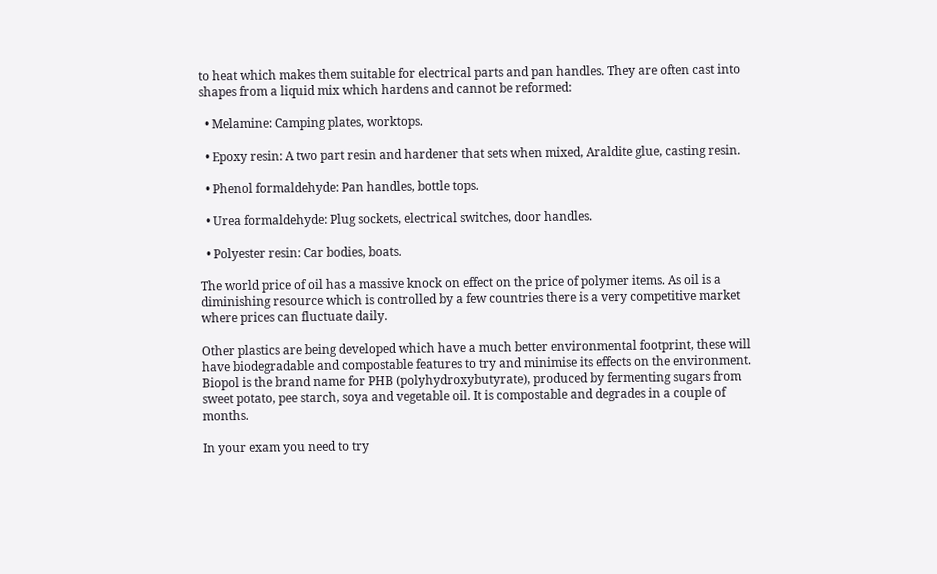to heat which makes them suitable for electrical parts and pan handles. They are often cast into shapes from a liquid mix which hardens and cannot be reformed:

  • Melamine: Camping plates, worktops.

  • Epoxy resin: A two part resin and hardener that sets when mixed, Araldite glue, casting resin.

  • Phenol formaldehyde: Pan handles, bottle tops.

  • Urea formaldehyde: Plug sockets, electrical switches, door handles.

  • Polyester resin: Car bodies, boats.

The world price of oil has a massive knock on effect on the price of polymer items. As oil is a diminishing resource which is controlled by a few countries there is a very competitive market where prices can fluctuate daily.

Other plastics are being developed which have a much better environmental footprint, these will have biodegradable and compostable features to try and minimise its effects on the environment. Biopol is the brand name for PHB (polyhydroxybutyrate), produced by fermenting sugars from sweet potato, pee starch, soya and vegetable oil. It is compostable and degrades in a couple of months.

In your exam you need to try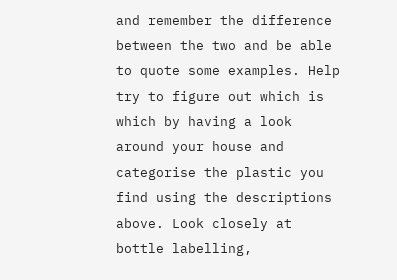and remember the difference between the two and be able to quote some examples. Help try to figure out which is which by having a look around your house and categorise the plastic you find using the descriptions above. Look closely at bottle labelling,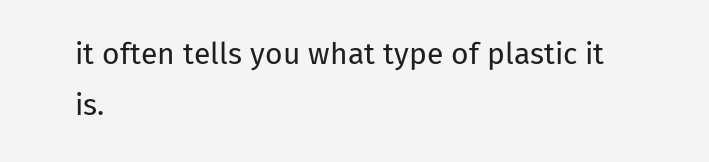it often tells you what type of plastic it is.